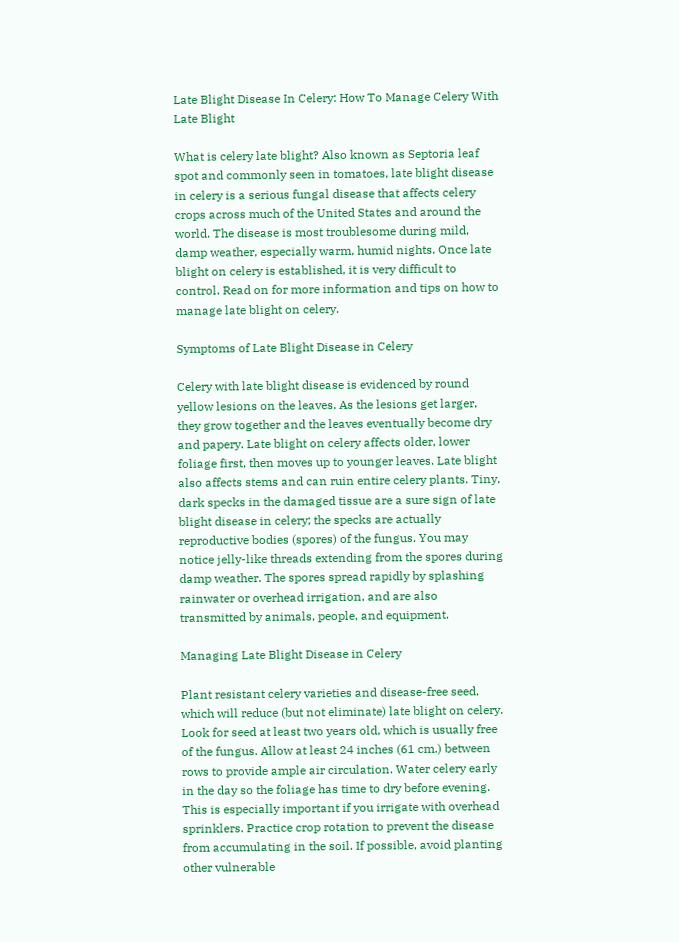Late Blight Disease In Celery: How To Manage Celery With Late Blight

What is celery late blight? Also known as Septoria leaf spot and commonly seen in tomatoes, late blight disease in celery is a serious fungal disease that affects celery crops across much of the United States and around the world. The disease is most troublesome during mild, damp weather, especially warm, humid nights. Once late blight on celery is established, it is very difficult to control. Read on for more information and tips on how to manage late blight on celery.

Symptoms of Late Blight Disease in Celery

Celery with late blight disease is evidenced by round yellow lesions on the leaves. As the lesions get larger, they grow together and the leaves eventually become dry and papery. Late blight on celery affects older, lower foliage first, then moves up to younger leaves. Late blight also affects stems and can ruin entire celery plants. Tiny, dark specks in the damaged tissue are a sure sign of late blight disease in celery; the specks are actually reproductive bodies (spores) of the fungus. You may notice jelly-like threads extending from the spores during damp weather. The spores spread rapidly by splashing rainwater or overhead irrigation, and are also transmitted by animals, people, and equipment.

Managing Late Blight Disease in Celery

Plant resistant celery varieties and disease-free seed, which will reduce (but not eliminate) late blight on celery. Look for seed at least two years old, which is usually free of the fungus. Allow at least 24 inches (61 cm.) between rows to provide ample air circulation. Water celery early in the day so the foliage has time to dry before evening. This is especially important if you irrigate with overhead sprinklers. Practice crop rotation to prevent the disease from accumulating in the soil. If possible, avoid planting other vulnerable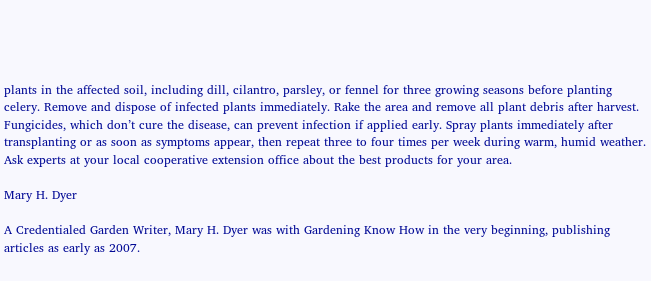plants in the affected soil, including dill, cilantro, parsley, or fennel for three growing seasons before planting celery. Remove and dispose of infected plants immediately. Rake the area and remove all plant debris after harvest. Fungicides, which don’t cure the disease, can prevent infection if applied early. Spray plants immediately after transplanting or as soon as symptoms appear, then repeat three to four times per week during warm, humid weather. Ask experts at your local cooperative extension office about the best products for your area.

Mary H. Dyer

A Credentialed Garden Writer, Mary H. Dyer was with Gardening Know How in the very beginning, publishing articles as early as 2007.